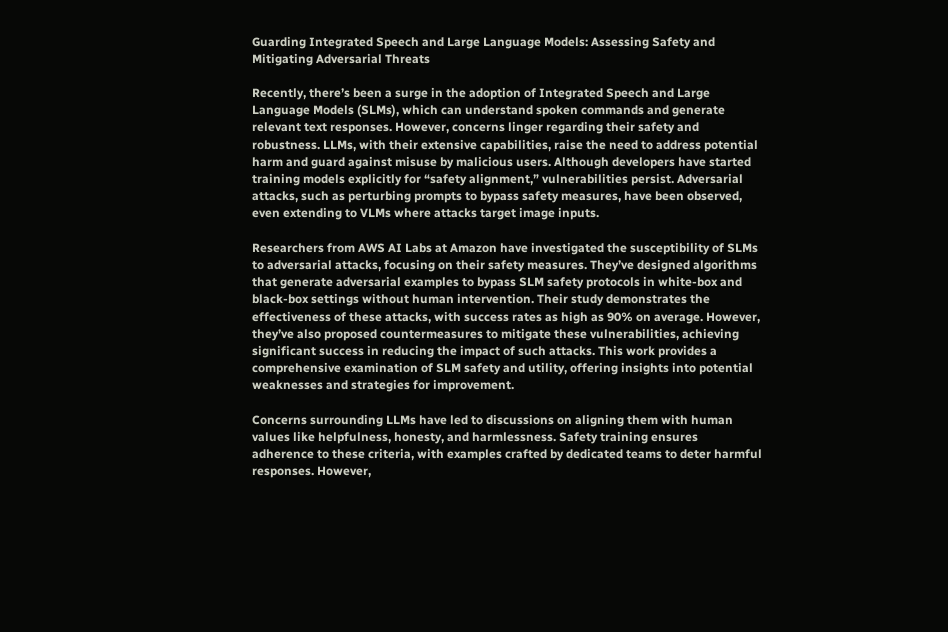Guarding Integrated Speech and Large Language Models: Assessing Safety and Mitigating Adversarial Threats

Recently, there’s been a surge in the adoption of Integrated Speech and Large Language Models (SLMs), which can understand spoken commands and generate relevant text responses. However, concerns linger regarding their safety and robustness. LLMs, with their extensive capabilities, raise the need to address potential harm and guard against misuse by malicious users. Although developers have started training models explicitly for “safety alignment,” vulnerabilities persist. Adversarial attacks, such as perturbing prompts to bypass safety measures, have been observed, even extending to VLMs where attacks target image inputs.

Researchers from AWS AI Labs at Amazon have investigated the susceptibility of SLMs to adversarial attacks, focusing on their safety measures. They’ve designed algorithms that generate adversarial examples to bypass SLM safety protocols in white-box and black-box settings without human intervention. Their study demonstrates the effectiveness of these attacks, with success rates as high as 90% on average. However, they’ve also proposed countermeasures to mitigate these vulnerabilities, achieving significant success in reducing the impact of such attacks. This work provides a comprehensive examination of SLM safety and utility, offering insights into potential weaknesses and strategies for improvement.

Concerns surrounding LLMs have led to discussions on aligning them with human values like helpfulness, honesty, and harmlessness. Safety training ensures adherence to these criteria, with examples crafted by dedicated teams to deter harmful responses. However,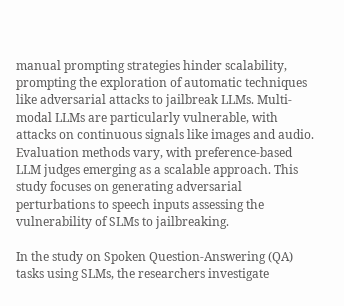manual prompting strategies hinder scalability, prompting the exploration of automatic techniques like adversarial attacks to jailbreak LLMs. Multi-modal LLMs are particularly vulnerable, with attacks on continuous signals like images and audio. Evaluation methods vary, with preference-based LLM judges emerging as a scalable approach. This study focuses on generating adversarial perturbations to speech inputs assessing the vulnerability of SLMs to jailbreaking.

In the study on Spoken Question-Answering (QA) tasks using SLMs, the researchers investigate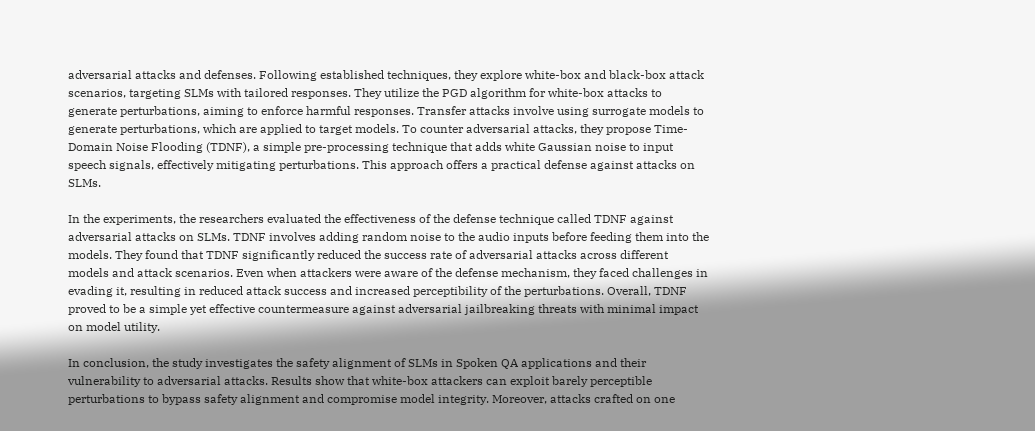adversarial attacks and defenses. Following established techniques, they explore white-box and black-box attack scenarios, targeting SLMs with tailored responses. They utilize the PGD algorithm for white-box attacks to generate perturbations, aiming to enforce harmful responses. Transfer attacks involve using surrogate models to generate perturbations, which are applied to target models. To counter adversarial attacks, they propose Time-Domain Noise Flooding (TDNF), a simple pre-processing technique that adds white Gaussian noise to input speech signals, effectively mitigating perturbations. This approach offers a practical defense against attacks on SLMs.

In the experiments, the researchers evaluated the effectiveness of the defense technique called TDNF against adversarial attacks on SLMs. TDNF involves adding random noise to the audio inputs before feeding them into the models. They found that TDNF significantly reduced the success rate of adversarial attacks across different models and attack scenarios. Even when attackers were aware of the defense mechanism, they faced challenges in evading it, resulting in reduced attack success and increased perceptibility of the perturbations. Overall, TDNF proved to be a simple yet effective countermeasure against adversarial jailbreaking threats with minimal impact on model utility.

In conclusion, the study investigates the safety alignment of SLMs in Spoken QA applications and their vulnerability to adversarial attacks. Results show that white-box attackers can exploit barely perceptible perturbations to bypass safety alignment and compromise model integrity. Moreover, attacks crafted on one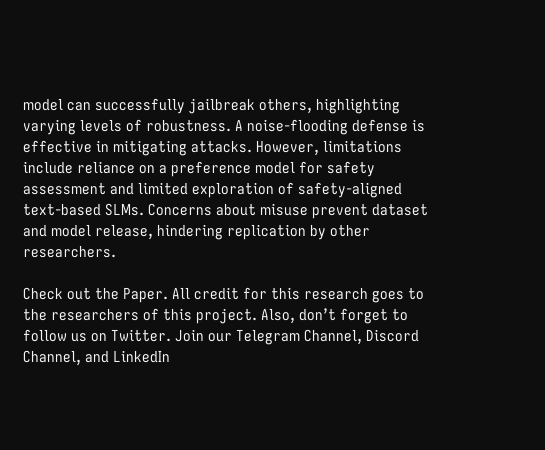model can successfully jailbreak others, highlighting varying levels of robustness. A noise-flooding defense is effective in mitigating attacks. However, limitations include reliance on a preference model for safety assessment and limited exploration of safety-aligned text-based SLMs. Concerns about misuse prevent dataset and model release, hindering replication by other researchers.

Check out the Paper. All credit for this research goes to the researchers of this project. Also, don’t forget to follow us on Twitter. Join our Telegram Channel, Discord Channel, and LinkedIn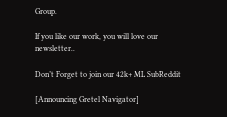Group.

If you like our work, you will love our newsletter..

Don’t Forget to join our 42k+ ML SubReddit

[Announcing Gretel Navigator]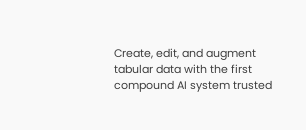Create, edit, and augment tabular data with the first compound AI system trusted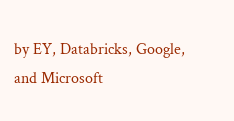by EY, Databricks, Google, and Microsoft